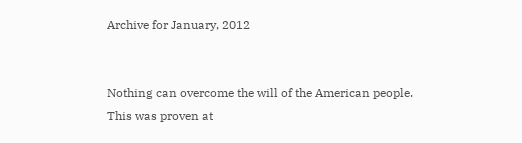Archive for January, 2012


Nothing can overcome the will of the American people. This was proven at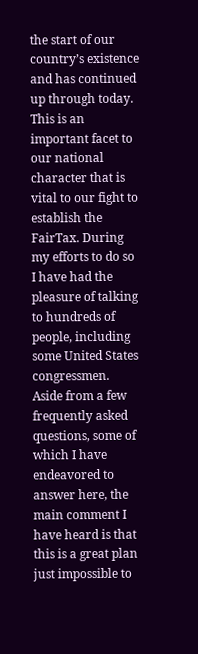the start of our country’s existence and has continued up through today. This is an important facet to our national character that is vital to our fight to establish the FairTax. During my efforts to do so I have had the pleasure of talking to hundreds of people, including some United States congressmen.  Aside from a few frequently asked questions, some of which I have endeavored to answer here, the main comment I have heard is that this is a great plan just impossible to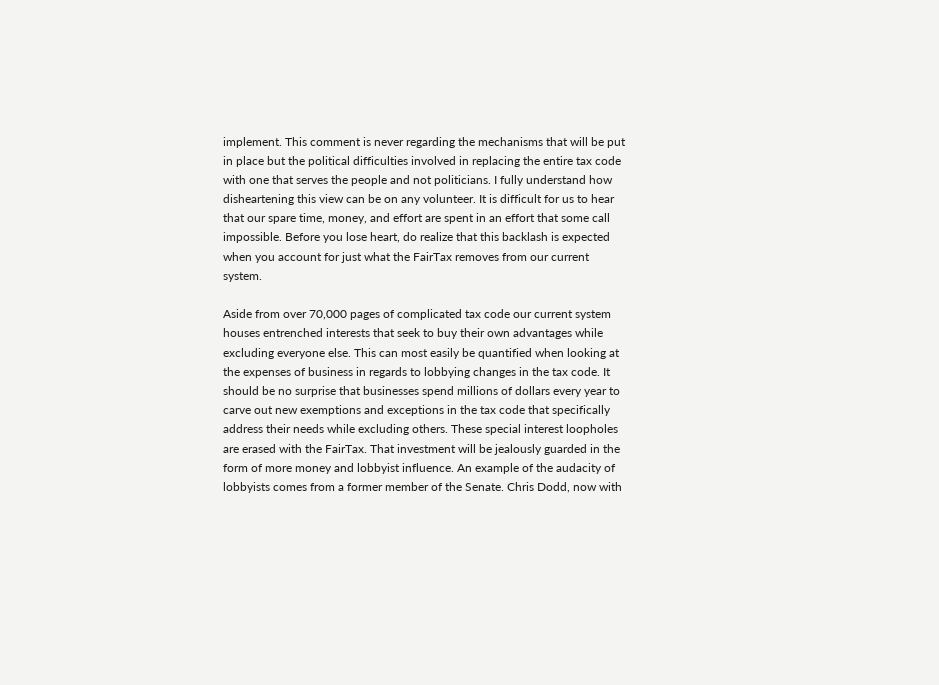implement. This comment is never regarding the mechanisms that will be put in place but the political difficulties involved in replacing the entire tax code with one that serves the people and not politicians. I fully understand how disheartening this view can be on any volunteer. It is difficult for us to hear that our spare time, money, and effort are spent in an effort that some call impossible. Before you lose heart, do realize that this backlash is expected when you account for just what the FairTax removes from our current system.

Aside from over 70,000 pages of complicated tax code our current system houses entrenched interests that seek to buy their own advantages while excluding everyone else. This can most easily be quantified when looking at the expenses of business in regards to lobbying changes in the tax code. It should be no surprise that businesses spend millions of dollars every year to carve out new exemptions and exceptions in the tax code that specifically address their needs while excluding others. These special interest loopholes are erased with the FairTax. That investment will be jealously guarded in the form of more money and lobbyist influence. An example of the audacity of lobbyists comes from a former member of the Senate. Chris Dodd, now with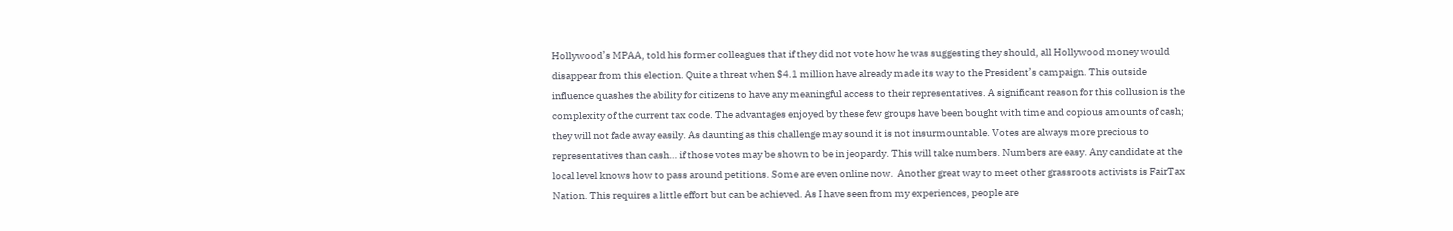Hollywood’s MPAA, told his former colleagues that if they did not vote how he was suggesting they should, all Hollywood money would disappear from this election. Quite a threat when $4.1 million have already made its way to the President’s campaign. This outside influence quashes the ability for citizens to have any meaningful access to their representatives. A significant reason for this collusion is the complexity of the current tax code. The advantages enjoyed by these few groups have been bought with time and copious amounts of cash; they will not fade away easily. As daunting as this challenge may sound it is not insurmountable. Votes are always more precious to representatives than cash… if those votes may be shown to be in jeopardy. This will take numbers. Numbers are easy. Any candidate at the local level knows how to pass around petitions. Some are even online now.  Another great way to meet other grassroots activists is FairTax Nation. This requires a little effort but can be achieved. As I have seen from my experiences, people are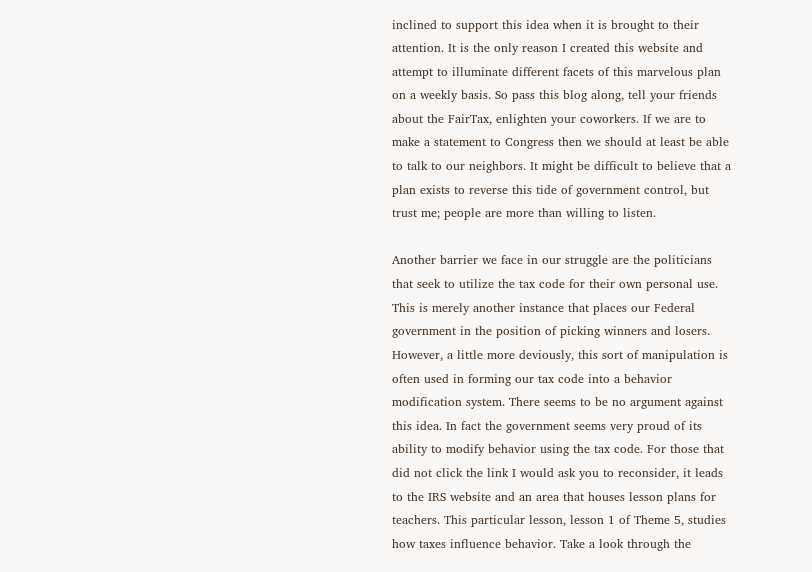inclined to support this idea when it is brought to their attention. It is the only reason I created this website and attempt to illuminate different facets of this marvelous plan on a weekly basis. So pass this blog along, tell your friends about the FairTax, enlighten your coworkers. If we are to make a statement to Congress then we should at least be able to talk to our neighbors. It might be difficult to believe that a plan exists to reverse this tide of government control, but trust me; people are more than willing to listen.

Another barrier we face in our struggle are the politicians that seek to utilize the tax code for their own personal use. This is merely another instance that places our Federal government in the position of picking winners and losers. However, a little more deviously, this sort of manipulation is often used in forming our tax code into a behavior modification system. There seems to be no argument against this idea. In fact the government seems very proud of its ability to modify behavior using the tax code. For those that did not click the link I would ask you to reconsider, it leads to the IRS website and an area that houses lesson plans for teachers. This particular lesson, lesson 1 of Theme 5, studies how taxes influence behavior. Take a look through the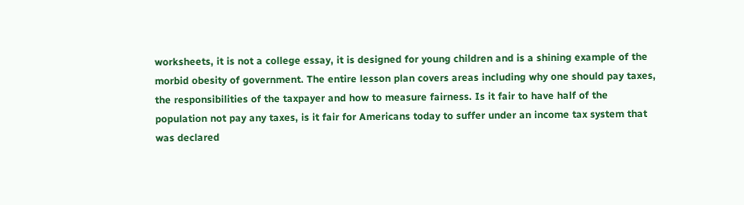worksheets, it is not a college essay, it is designed for young children and is a shining example of the morbid obesity of government. The entire lesson plan covers areas including why one should pay taxes, the responsibilities of the taxpayer and how to measure fairness. Is it fair to have half of the population not pay any taxes, is it fair for Americans today to suffer under an income tax system that was declared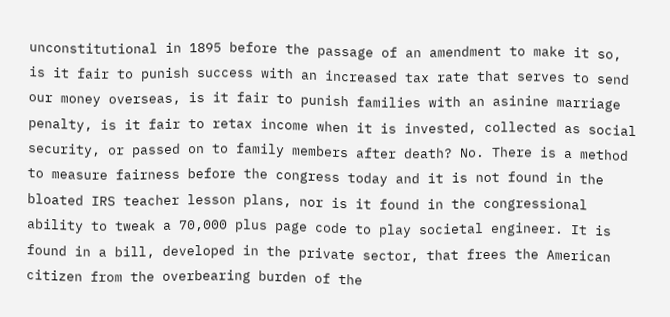unconstitutional in 1895 before the passage of an amendment to make it so, is it fair to punish success with an increased tax rate that serves to send our money overseas, is it fair to punish families with an asinine marriage penalty, is it fair to retax income when it is invested, collected as social security, or passed on to family members after death? No. There is a method to measure fairness before the congress today and it is not found in the bloated IRS teacher lesson plans, nor is it found in the congressional ability to tweak a 70,000 plus page code to play societal engineer. It is found in a bill, developed in the private sector, that frees the American citizen from the overbearing burden of the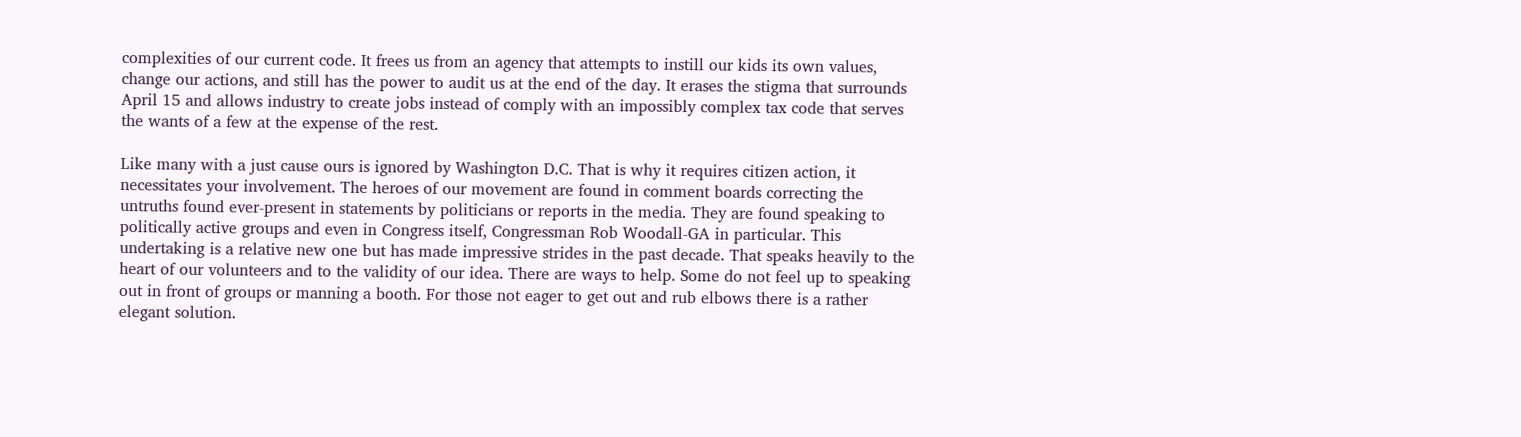complexities of our current code. It frees us from an agency that attempts to instill our kids its own values, change our actions, and still has the power to audit us at the end of the day. It erases the stigma that surrounds April 15 and allows industry to create jobs instead of comply with an impossibly complex tax code that serves the wants of a few at the expense of the rest.

Like many with a just cause ours is ignored by Washington D.C. That is why it requires citizen action, it necessitates your involvement. The heroes of our movement are found in comment boards correcting the untruths found ever-present in statements by politicians or reports in the media. They are found speaking to politically active groups and even in Congress itself, Congressman Rob Woodall-GA in particular. This undertaking is a relative new one but has made impressive strides in the past decade. That speaks heavily to the heart of our volunteers and to the validity of our idea. There are ways to help. Some do not feel up to speaking out in front of groups or manning a booth. For those not eager to get out and rub elbows there is a rather elegant solution.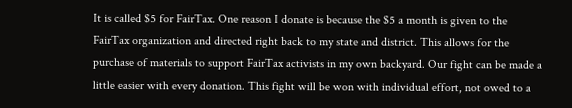It is called $5 for FairTax. One reason I donate is because the $5 a month is given to the FairTax organization and directed right back to my state and district. This allows for the purchase of materials to support FairTax activists in my own backyard. Our fight can be made a little easier with every donation. This fight will be won with individual effort, not owed to a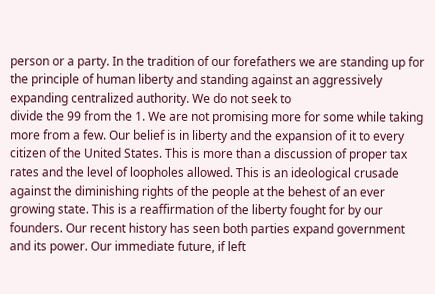person or a party. In the tradition of our forefathers we are standing up for the principle of human liberty and standing against an aggressively expanding centralized authority. We do not seek to
divide the 99 from the 1. We are not promising more for some while taking more from a few. Our belief is in liberty and the expansion of it to every citizen of the United States. This is more than a discussion of proper tax rates and the level of loopholes allowed. This is an ideological crusade against the diminishing rights of the people at the behest of an ever growing state. This is a reaffirmation of the liberty fought for by our founders. Our recent history has seen both parties expand government and its power. Our immediate future, if left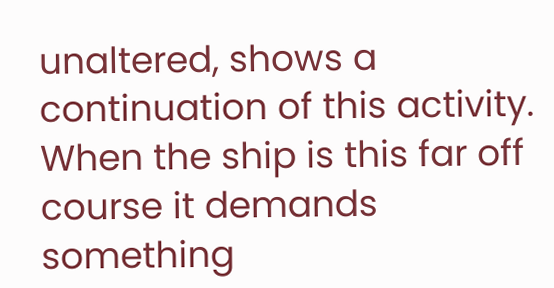unaltered, shows a continuation of this activity. When the ship is this far off course it demands something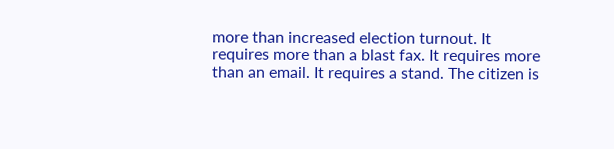more than increased election turnout. It requires more than a blast fax. It requires more than an email. It requires a stand. The citizen is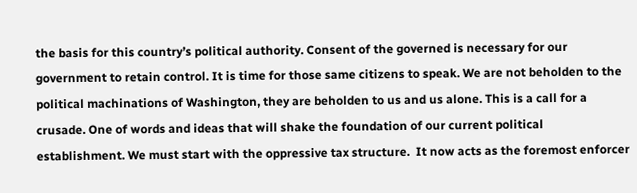the basis for this country’s political authority. Consent of the governed is necessary for our government to retain control. It is time for those same citizens to speak. We are not beholden to the political machinations of Washington, they are beholden to us and us alone. This is a call for a crusade. One of words and ideas that will shake the foundation of our current political establishment. We must start with the oppressive tax structure.  It now acts as the foremost enforcer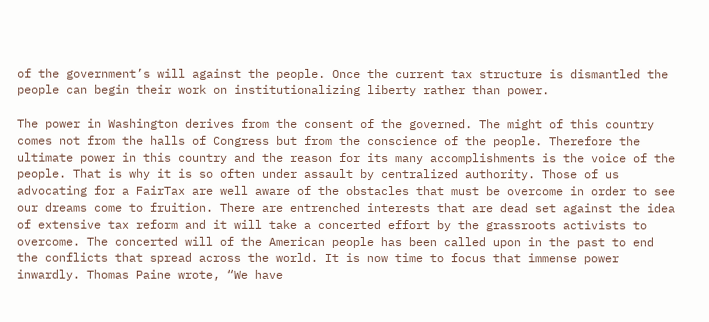of the government’s will against the people. Once the current tax structure is dismantled the people can begin their work on institutionalizing liberty rather than power.

The power in Washington derives from the consent of the governed. The might of this country comes not from the halls of Congress but from the conscience of the people. Therefore the ultimate power in this country and the reason for its many accomplishments is the voice of the people. That is why it is so often under assault by centralized authority. Those of us advocating for a FairTax are well aware of the obstacles that must be overcome in order to see our dreams come to fruition. There are entrenched interests that are dead set against the idea of extensive tax reform and it will take a concerted effort by the grassroots activists to overcome. The concerted will of the American people has been called upon in the past to end the conflicts that spread across the world. It is now time to focus that immense power inwardly. Thomas Paine wrote, “We have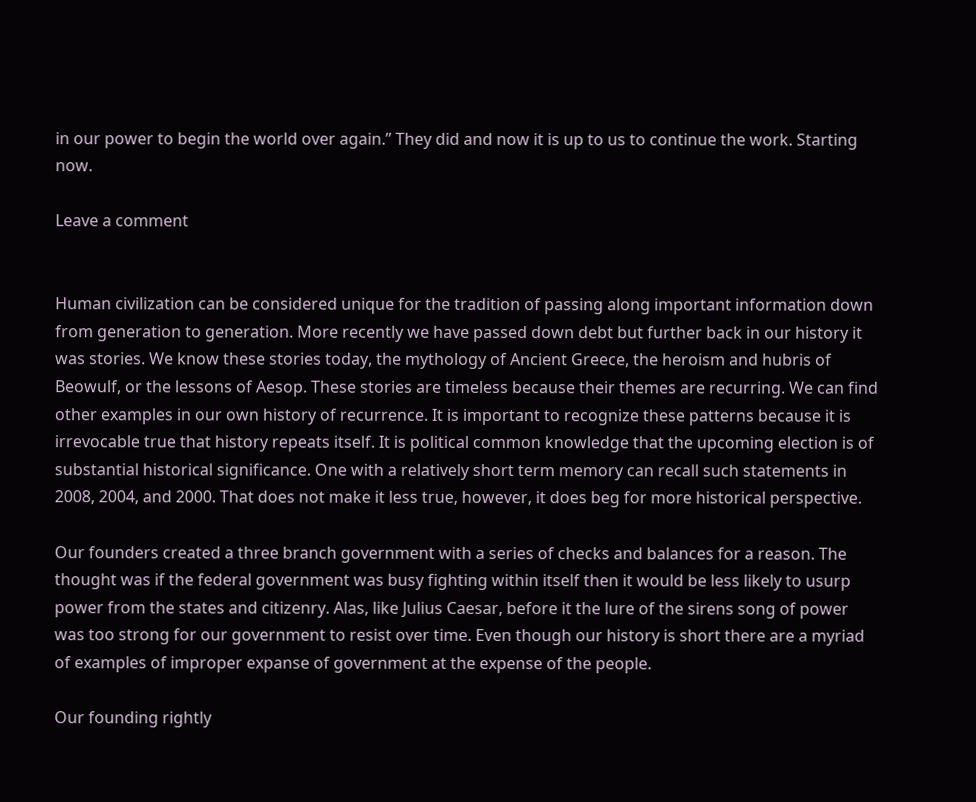in our power to begin the world over again.” They did and now it is up to us to continue the work. Starting now.

Leave a comment


Human civilization can be considered unique for the tradition of passing along important information down from generation to generation. More recently we have passed down debt but further back in our history it was stories. We know these stories today, the mythology of Ancient Greece, the heroism and hubris of Beowulf, or the lessons of Aesop. These stories are timeless because their themes are recurring. We can find other examples in our own history of recurrence. It is important to recognize these patterns because it is irrevocable true that history repeats itself. It is political common knowledge that the upcoming election is of substantial historical significance. One with a relatively short term memory can recall such statements in 2008, 2004, and 2000. That does not make it less true, however, it does beg for more historical perspective.

Our founders created a three branch government with a series of checks and balances for a reason. The thought was if the federal government was busy fighting within itself then it would be less likely to usurp power from the states and citizenry. Alas, like Julius Caesar, before it the lure of the sirens song of power was too strong for our government to resist over time. Even though our history is short there are a myriad of examples of improper expanse of government at the expense of the people.

Our founding rightly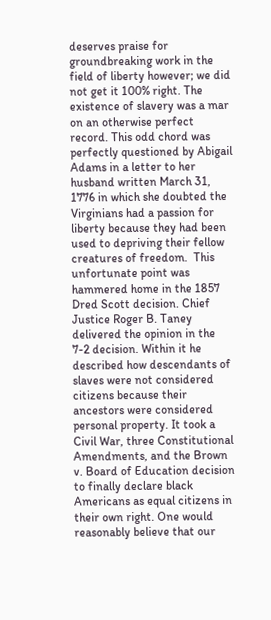deserves praise for groundbreaking work in the field of liberty however; we did not get it 100% right. The existence of slavery was a mar on an otherwise perfect record. This odd chord was perfectly questioned by Abigail Adams in a letter to her husband written March 31, 1776 in which she doubted the Virginians had a passion for liberty because they had been used to depriving their fellow creatures of freedom.  This unfortunate point was hammered home in the 1857 Dred Scott decision. Chief Justice Roger B. Taney delivered the opinion in the 7-2 decision. Within it he described how descendants of slaves were not considered citizens because their ancestors were considered personal property. It took a Civil War, three Constitutional Amendments, and the Brown v. Board of Education decision to finally declare black Americans as equal citizens in their own right. One would reasonably believe that our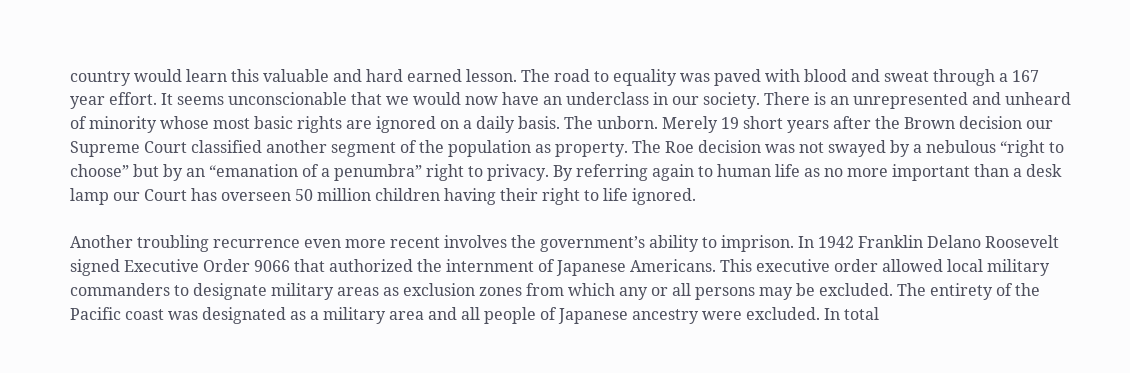country would learn this valuable and hard earned lesson. The road to equality was paved with blood and sweat through a 167 year effort. It seems unconscionable that we would now have an underclass in our society. There is an unrepresented and unheard of minority whose most basic rights are ignored on a daily basis. The unborn. Merely 19 short years after the Brown decision our Supreme Court classified another segment of the population as property. The Roe decision was not swayed by a nebulous “right to choose” but by an “emanation of a penumbra” right to privacy. By referring again to human life as no more important than a desk lamp our Court has overseen 50 million children having their right to life ignored.

Another troubling recurrence even more recent involves the government’s ability to imprison. In 1942 Franklin Delano Roosevelt signed Executive Order 9066 that authorized the internment of Japanese Americans. This executive order allowed local military commanders to designate military areas as exclusion zones from which any or all persons may be excluded. The entirety of the Pacific coast was designated as a military area and all people of Japanese ancestry were excluded. In total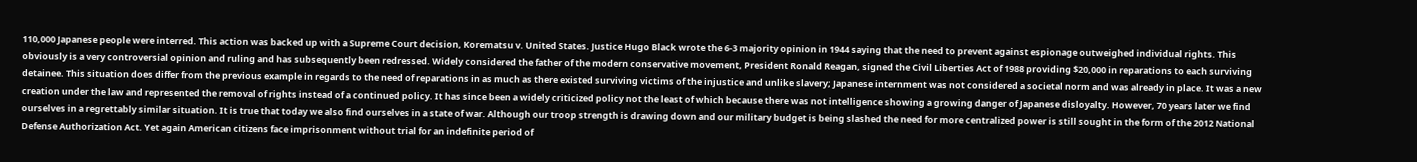110,000 Japanese people were interred. This action was backed up with a Supreme Court decision, Korematsu v. United States. Justice Hugo Black wrote the 6-3 majority opinion in 1944 saying that the need to prevent against espionage outweighed individual rights. This obviously is a very controversial opinion and ruling and has subsequently been redressed. Widely considered the father of the modern conservative movement, President Ronald Reagan, signed the Civil Liberties Act of 1988 providing $20,000 in reparations to each surviving detainee. This situation does differ from the previous example in regards to the need of reparations in as much as there existed surviving victims of the injustice and unlike slavery; Japanese internment was not considered a societal norm and was already in place. It was a new creation under the law and represented the removal of rights instead of a continued policy. It has since been a widely criticized policy not the least of which because there was not intelligence showing a growing danger of Japanese disloyalty. However, 70 years later we find ourselves in a regrettably similar situation. It is true that today we also find ourselves in a state of war. Although our troop strength is drawing down and our military budget is being slashed the need for more centralized power is still sought in the form of the 2012 National Defense Authorization Act. Yet again American citizens face imprisonment without trial for an indefinite period of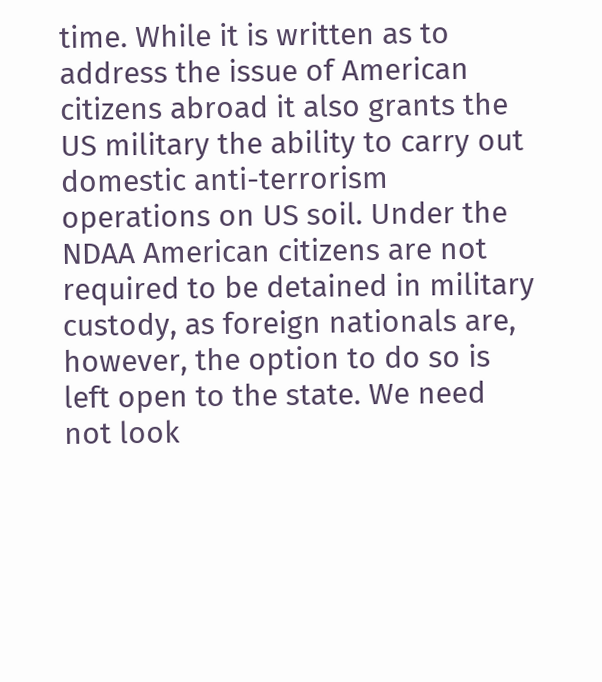time. While it is written as to address the issue of American citizens abroad it also grants the US military the ability to carry out domestic anti-terrorism operations on US soil. Under the NDAA American citizens are not required to be detained in military custody, as foreign nationals are, however, the option to do so is left open to the state. We need not look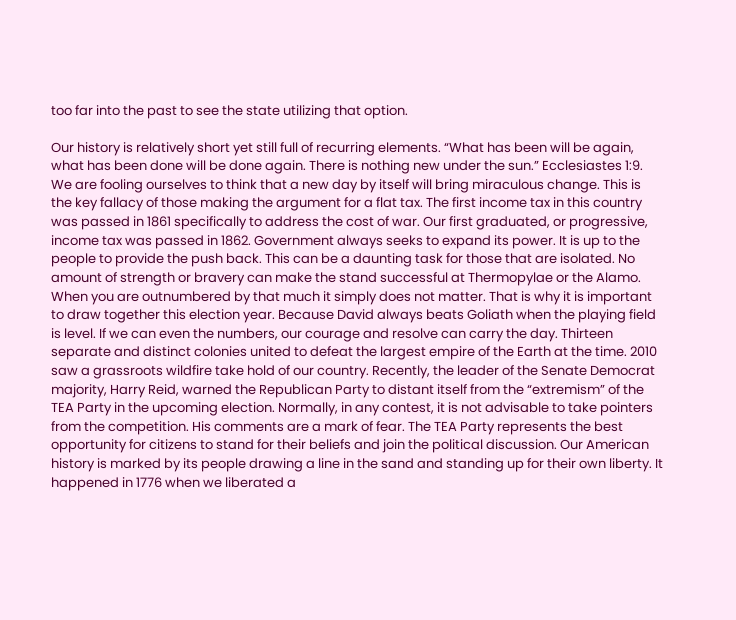too far into the past to see the state utilizing that option.

Our history is relatively short yet still full of recurring elements. “What has been will be again, what has been done will be done again. There is nothing new under the sun.” Ecclesiastes 1:9. We are fooling ourselves to think that a new day by itself will bring miraculous change. This is the key fallacy of those making the argument for a flat tax. The first income tax in this country was passed in 1861 specifically to address the cost of war. Our first graduated, or progressive, income tax was passed in 1862. Government always seeks to expand its power. It is up to the people to provide the push back. This can be a daunting task for those that are isolated. No amount of strength or bravery can make the stand successful at Thermopylae or the Alamo. When you are outnumbered by that much it simply does not matter. That is why it is important to draw together this election year. Because David always beats Goliath when the playing field is level. If we can even the numbers, our courage and resolve can carry the day. Thirteen separate and distinct colonies united to defeat the largest empire of the Earth at the time. 2010 saw a grassroots wildfire take hold of our country. Recently, the leader of the Senate Democrat majority, Harry Reid, warned the Republican Party to distant itself from the “extremism” of the TEA Party in the upcoming election. Normally, in any contest, it is not advisable to take pointers from the competition. His comments are a mark of fear. The TEA Party represents the best opportunity for citizens to stand for their beliefs and join the political discussion. Our American history is marked by its people drawing a line in the sand and standing up for their own liberty. It happened in 1776 when we liberated a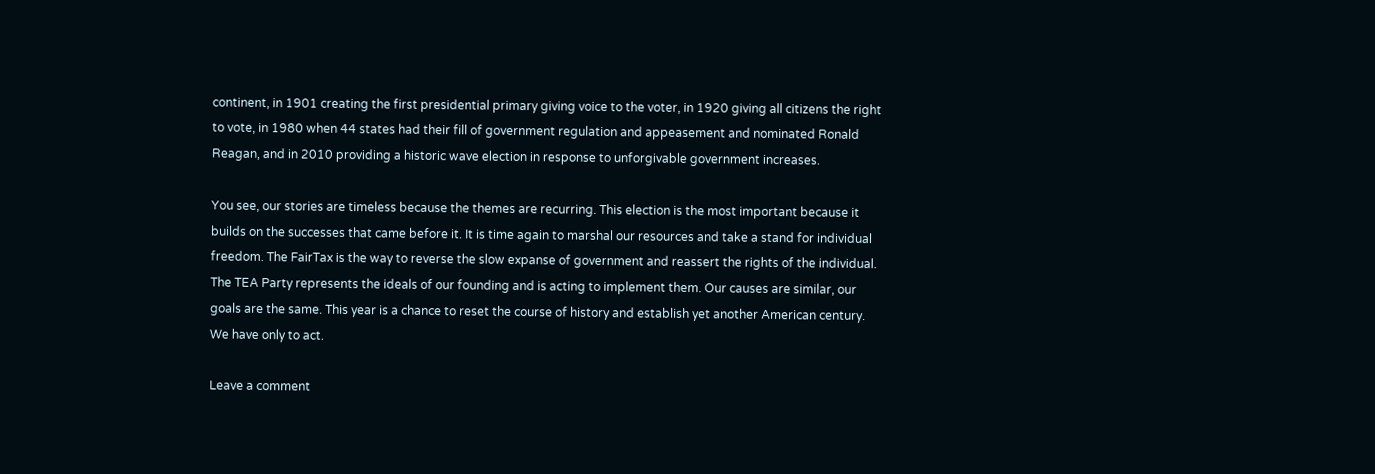continent, in 1901 creating the first presidential primary giving voice to the voter, in 1920 giving all citizens the right to vote, in 1980 when 44 states had their fill of government regulation and appeasement and nominated Ronald Reagan, and in 2010 providing a historic wave election in response to unforgivable government increases.

You see, our stories are timeless because the themes are recurring. This election is the most important because it builds on the successes that came before it. It is time again to marshal our resources and take a stand for individual freedom. The FairTax is the way to reverse the slow expanse of government and reassert the rights of the individual. The TEA Party represents the ideals of our founding and is acting to implement them. Our causes are similar, our goals are the same. This year is a chance to reset the course of history and establish yet another American century. We have only to act.

Leave a comment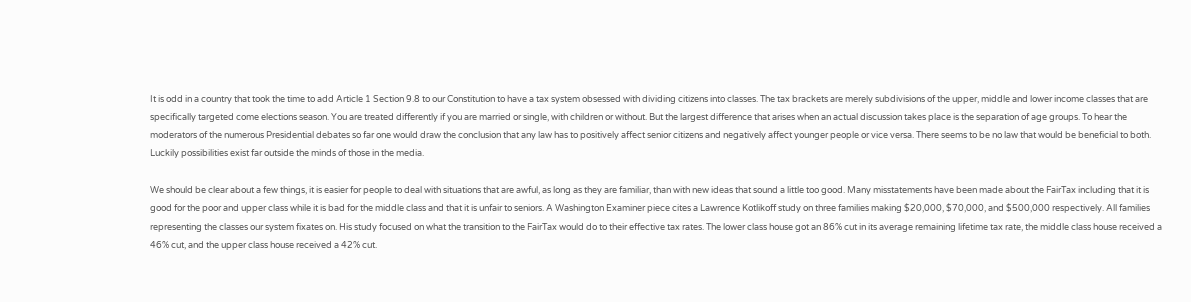It is odd in a country that took the time to add Article 1 Section 9.8 to our Constitution to have a tax system obsessed with dividing citizens into classes. The tax brackets are merely subdivisions of the upper, middle and lower income classes that are specifically targeted come elections season. You are treated differently if you are married or single, with children or without. But the largest difference that arises when an actual discussion takes place is the separation of age groups. To hear the moderators of the numerous Presidential debates so far one would draw the conclusion that any law has to positively affect senior citizens and negatively affect younger people or vice versa. There seems to be no law that would be beneficial to both.  Luckily possibilities exist far outside the minds of those in the media.

We should be clear about a few things, it is easier for people to deal with situations that are awful, as long as they are familiar, than with new ideas that sound a little too good. Many misstatements have been made about the FairTax including that it is good for the poor and upper class while it is bad for the middle class and that it is unfair to seniors. A Washington Examiner piece cites a Lawrence Kotlikoff study on three families making $20,000, $70,000, and $500,000 respectively. All families representing the classes our system fixates on. His study focused on what the transition to the FairTax would do to their effective tax rates. The lower class house got an 86% cut in its average remaining lifetime tax rate, the middle class house received a 46% cut, and the upper class house received a 42% cut.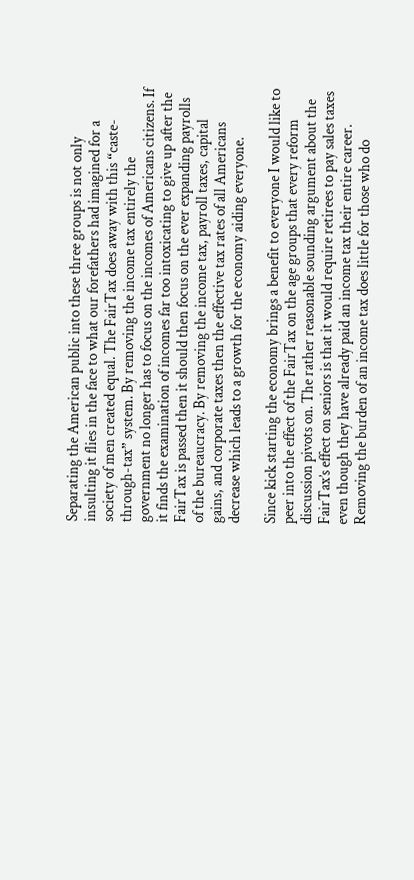Separating the American public into these three groups is not only insulting it flies in the face to what our forefathers had imagined for a society of men created equal. The FairTax does away with this “caste-through-tax” system. By removing the income tax entirely the government no longer has to focus on the incomes of Americans citizens. If it finds the examination of incomes far too intoxicating to give up after the FairTax is passed then it should then focus on the ever expanding payrolls of the bureaucracy. By removing the income tax, payroll taxes, capital gains, and corporate taxes then the effective tax rates of all Americans decrease which leads to a growth for the economy aiding everyone.

Since kick starting the economy brings a benefit to everyone I would like to peer into the effect of the FairTax on the age groups that every reform discussion pivots on. The rather reasonable sounding argument about the FairTax’s effect on seniors is that it would require retirees to pay sales taxes even though they have already paid an income tax their entire career. Removing the burden of an income tax does little for those who do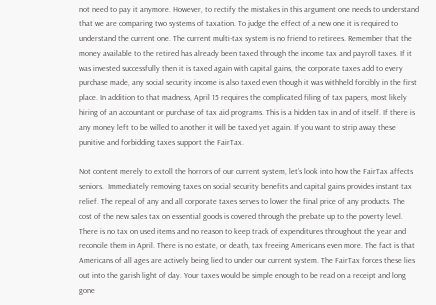not need to pay it anymore. However, to rectify the mistakes in this argument one needs to understand that we are comparing two systems of taxation. To judge the effect of a new one it is required to understand the current one. The current multi-tax system is no friend to retirees. Remember that the money available to the retired has already been taxed through the income tax and payroll taxes. If it was invested successfully then it is taxed again with capital gains, the corporate taxes add to every purchase made, any social security income is also taxed even though it was withheld forcibly in the first place. In addition to that madness, April 15 requires the complicated filing of tax papers, most likely hiring of an accountant or purchase of tax aid programs. This is a hidden tax in and of itself. If there is any money left to be willed to another it will be taxed yet again. If you want to strip away these punitive and forbidding taxes support the FairTax.

Not content merely to extoll the horrors of our current system, let’s look into how the FairTax affects seniors.  Immediately removing taxes on social security benefits and capital gains provides instant tax relief. The repeal of any and all corporate taxes serves to lower the final price of any products. The cost of the new sales tax on essential goods is covered through the prebate up to the poverty level. There is no tax on used items and no reason to keep track of expenditures throughout the year and reconcile them in April. There is no estate, or death, tax freeing Americans even more. The fact is that Americans of all ages are actively being lied to under our current system. The FairTax forces these lies out into the garish light of day. Your taxes would be simple enough to be read on a receipt and long gone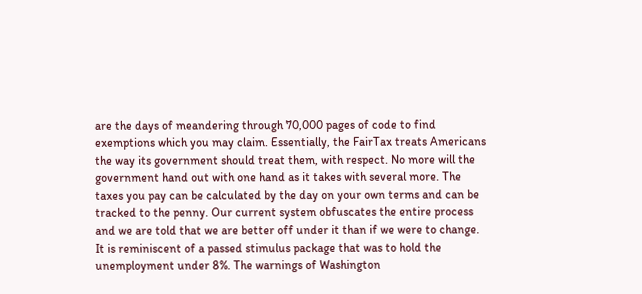are the days of meandering through 70,000 pages of code to find exemptions which you may claim. Essentially, the FairTax treats Americans the way its government should treat them, with respect. No more will the government hand out with one hand as it takes with several more. The taxes you pay can be calculated by the day on your own terms and can be tracked to the penny. Our current system obfuscates the entire process and we are told that we are better off under it than if we were to change. It is reminiscent of a passed stimulus package that was to hold the unemployment under 8%. The warnings of Washington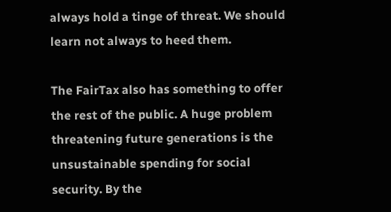always hold a tinge of threat. We should learn not always to heed them.

The FairTax also has something to offer the rest of the public. A huge problem threatening future generations is the unsustainable spending for social security. By the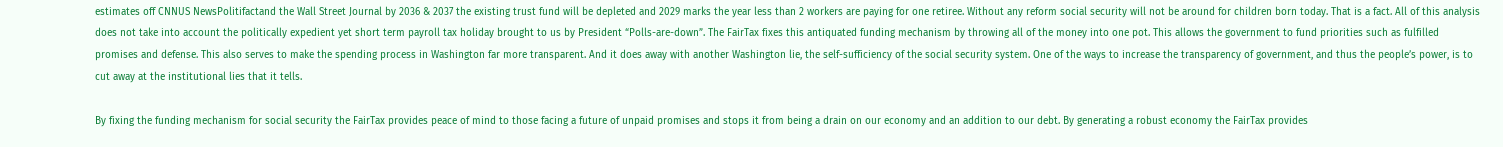estimates off CNNUS NewsPolitifactand the Wall Street Journal by 2036 & 2037 the existing trust fund will be depleted and 2029 marks the year less than 2 workers are paying for one retiree. Without any reform social security will not be around for children born today. That is a fact. All of this analysis does not take into account the politically expedient yet short term payroll tax holiday brought to us by President “Polls-are-down”. The FairTax fixes this antiquated funding mechanism by throwing all of the money into one pot. This allows the government to fund priorities such as fulfilled promises and defense. This also serves to make the spending process in Washington far more transparent. And it does away with another Washington lie, the self-sufficiency of the social security system. One of the ways to increase the transparency of government, and thus the people’s power, is to cut away at the institutional lies that it tells.

By fixing the funding mechanism for social security the FairTax provides peace of mind to those facing a future of unpaid promises and stops it from being a drain on our economy and an addition to our debt. By generating a robust economy the FairTax provides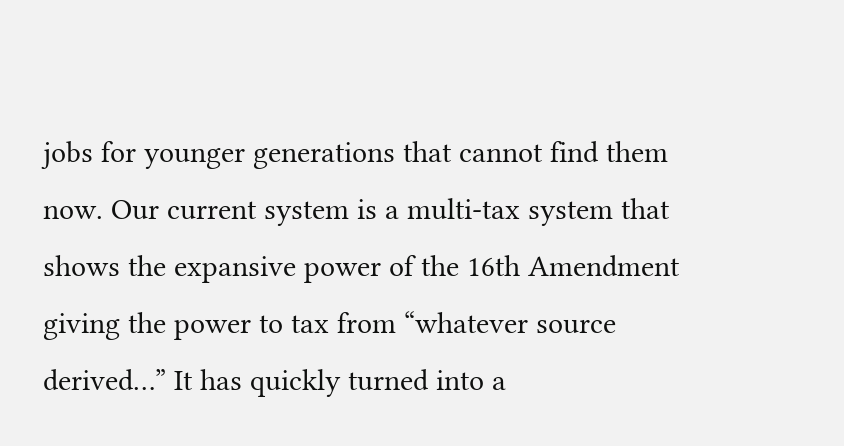jobs for younger generations that cannot find them now. Our current system is a multi-tax system that shows the expansive power of the 16th Amendment giving the power to tax from “whatever source derived…” It has quickly turned into a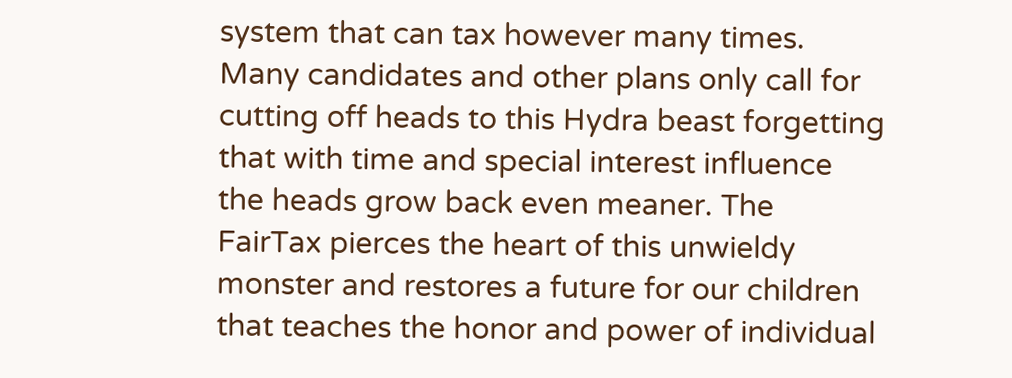system that can tax however many times. Many candidates and other plans only call for cutting off heads to this Hydra beast forgetting that with time and special interest influence the heads grow back even meaner. The FairTax pierces the heart of this unwieldy monster and restores a future for our children that teaches the honor and power of individual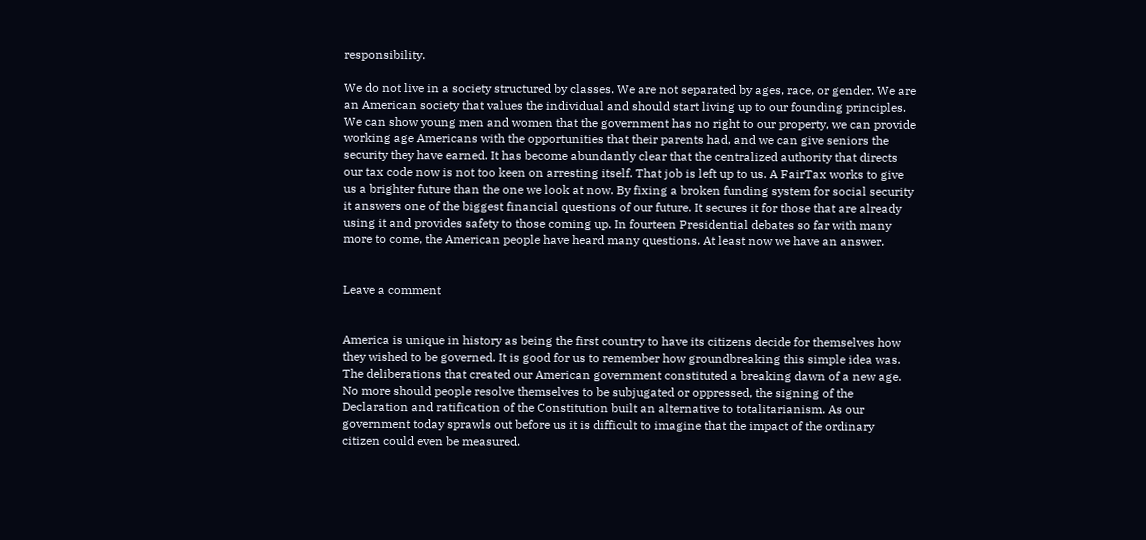responsibility.

We do not live in a society structured by classes. We are not separated by ages, race, or gender. We are an American society that values the individual and should start living up to our founding principles. We can show young men and women that the government has no right to our property, we can provide working age Americans with the opportunities that their parents had, and we can give seniors the security they have earned. It has become abundantly clear that the centralized authority that directs our tax code now is not too keen on arresting itself. That job is left up to us. A FairTax works to give us a brighter future than the one we look at now. By fixing a broken funding system for social security it answers one of the biggest financial questions of our future. It secures it for those that are already using it and provides safety to those coming up. In fourteen Presidential debates so far with many more to come, the American people have heard many questions. At least now we have an answer.


Leave a comment


America is unique in history as being the first country to have its citizens decide for themselves how they wished to be governed. It is good for us to remember how groundbreaking this simple idea was. The deliberations that created our American government constituted a breaking dawn of a new age. No more should people resolve themselves to be subjugated or oppressed, the signing of the Declaration and ratification of the Constitution built an alternative to totalitarianism. As our government today sprawls out before us it is difficult to imagine that the impact of the ordinary citizen could even be measured.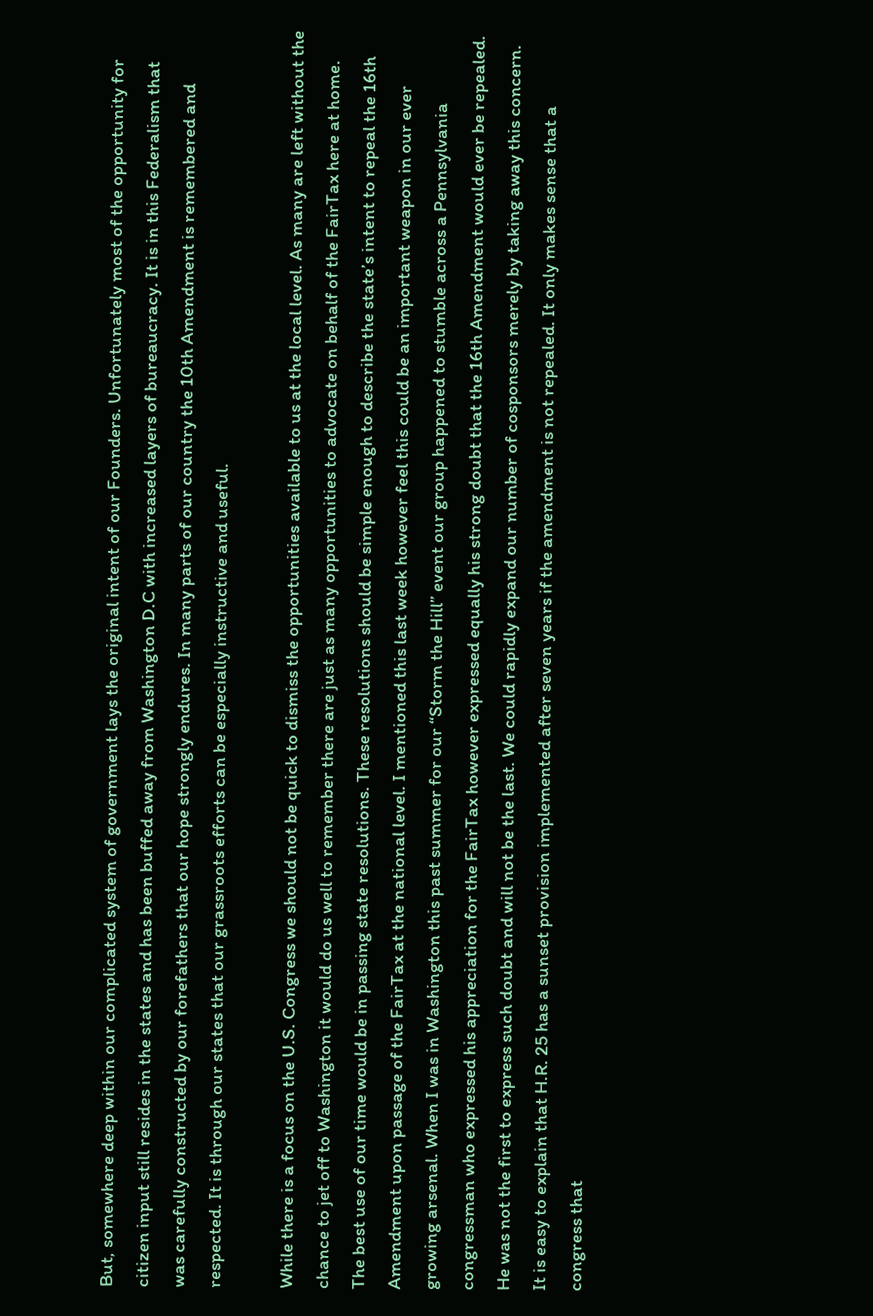But, somewhere deep within our complicated system of government lays the original intent of our Founders. Unfortunately most of the opportunity for citizen input still resides in the states and has been buffed away from Washington D.C with increased layers of bureaucracy. It is in this Federalism that was carefully constructed by our forefathers that our hope strongly endures. In many parts of our country the 10th Amendment is remembered and respected. It is through our states that our grassroots efforts can be especially instructive and useful.

While there is a focus on the U.S. Congress we should not be quick to dismiss the opportunities available to us at the local level. As many are left without the chance to jet off to Washington it would do us well to remember there are just as many opportunities to advocate on behalf of the FairTax here at home. The best use of our time would be in passing state resolutions. These resolutions should be simple enough to describe the state’s intent to repeal the 16th Amendment upon passage of the FairTax at the national level. I mentioned this last week however feel this could be an important weapon in our ever growing arsenal. When I was in Washington this past summer for our “Storm the Hill” event our group happened to stumble across a Pennsylvania congressman who expressed his appreciation for the FairTax however expressed equally his strong doubt that the 16th Amendment would ever be repealed. He was not the first to express such doubt and will not be the last. We could rapidly expand our number of cosponsors merely by taking away this concern. It is easy to explain that H.R. 25 has a sunset provision implemented after seven years if the amendment is not repealed. It only makes sense that a congress that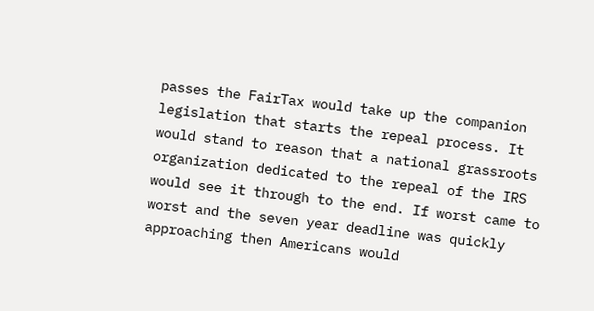passes the FairTax would take up the companion legislation that starts the repeal process. It would stand to reason that a national grassroots organization dedicated to the repeal of the IRS would see it through to the end. If worst came to worst and the seven year deadline was quickly approaching then Americans would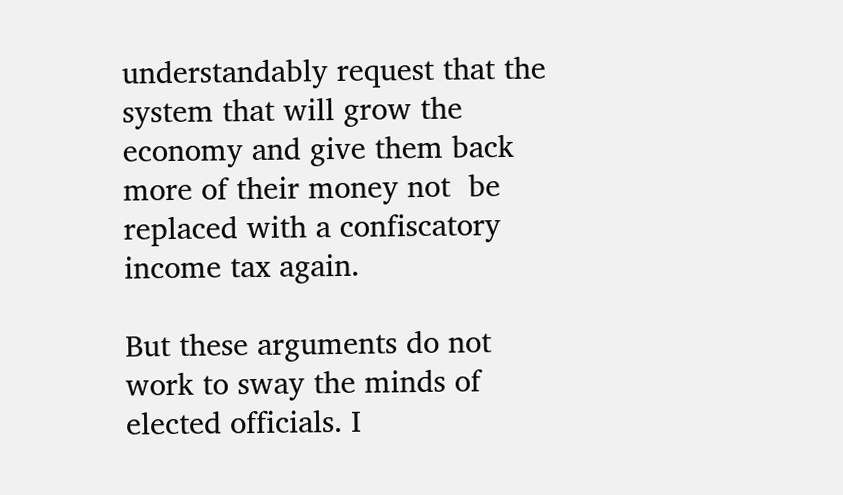understandably request that the system that will grow the economy and give them back more of their money not  be replaced with a confiscatory income tax again.

But these arguments do not work to sway the minds of elected officials. I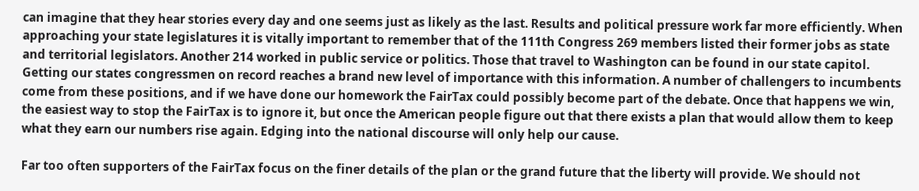can imagine that they hear stories every day and one seems just as likely as the last. Results and political pressure work far more efficiently. When approaching your state legislatures it is vitally important to remember that of the 111th Congress 269 members listed their former jobs as state and territorial legislators. Another 214 worked in public service or politics. Those that travel to Washington can be found in our state capitol. Getting our states congressmen on record reaches a brand new level of importance with this information. A number of challengers to incumbents come from these positions, and if we have done our homework the FairTax could possibly become part of the debate. Once that happens we win, the easiest way to stop the FairTax is to ignore it, but once the American people figure out that there exists a plan that would allow them to keep what they earn our numbers rise again. Edging into the national discourse will only help our cause.

Far too often supporters of the FairTax focus on the finer details of the plan or the grand future that the liberty will provide. We should not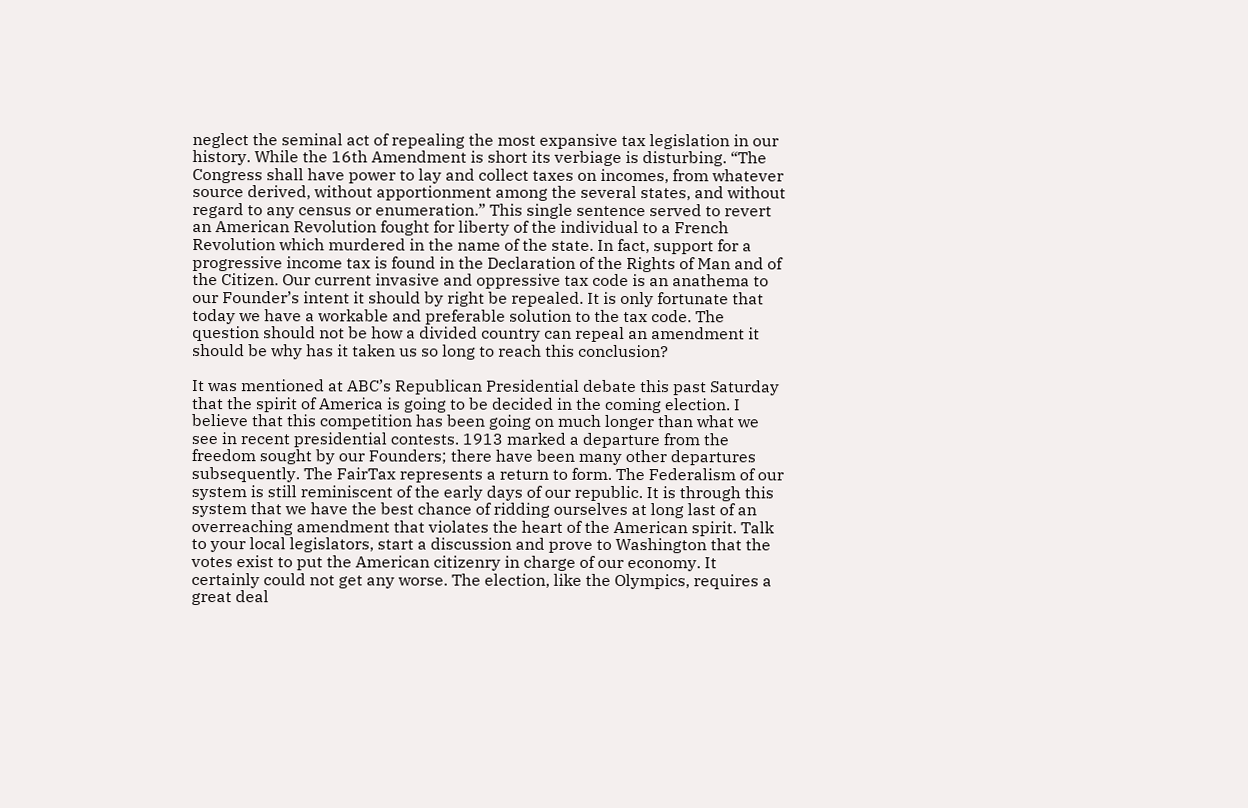neglect the seminal act of repealing the most expansive tax legislation in our history. While the 16th Amendment is short its verbiage is disturbing. “The Congress shall have power to lay and collect taxes on incomes, from whatever source derived, without apportionment among the several states, and without regard to any census or enumeration.” This single sentence served to revert an American Revolution fought for liberty of the individual to a French Revolution which murdered in the name of the state. In fact, support for a progressive income tax is found in the Declaration of the Rights of Man and of the Citizen. Our current invasive and oppressive tax code is an anathema to our Founder’s intent it should by right be repealed. It is only fortunate that today we have a workable and preferable solution to the tax code. The question should not be how a divided country can repeal an amendment it should be why has it taken us so long to reach this conclusion?

It was mentioned at ABC’s Republican Presidential debate this past Saturday that the spirit of America is going to be decided in the coming election. I believe that this competition has been going on much longer than what we see in recent presidential contests. 1913 marked a departure from the freedom sought by our Founders; there have been many other departures subsequently. The FairTax represents a return to form. The Federalism of our system is still reminiscent of the early days of our republic. It is through this system that we have the best chance of ridding ourselves at long last of an overreaching amendment that violates the heart of the American spirit. Talk to your local legislators, start a discussion and prove to Washington that the votes exist to put the American citizenry in charge of our economy. It certainly could not get any worse. The election, like the Olympics, requires a great deal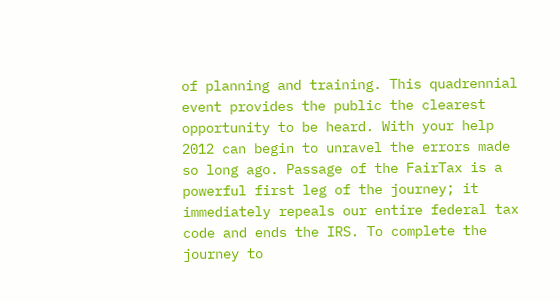of planning and training. This quadrennial event provides the public the clearest opportunity to be heard. With your help 2012 can begin to unravel the errors made so long ago. Passage of the FairTax is a powerful first leg of the journey; it immediately repeals our entire federal tax code and ends the IRS. To complete the journey to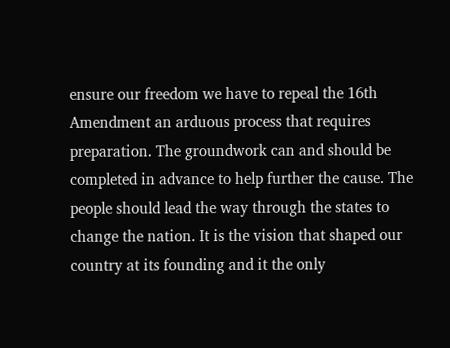ensure our freedom we have to repeal the 16th Amendment an arduous process that requires preparation. The groundwork can and should be completed in advance to help further the cause. The people should lead the way through the states to change the nation. It is the vision that shaped our country at its founding and it the only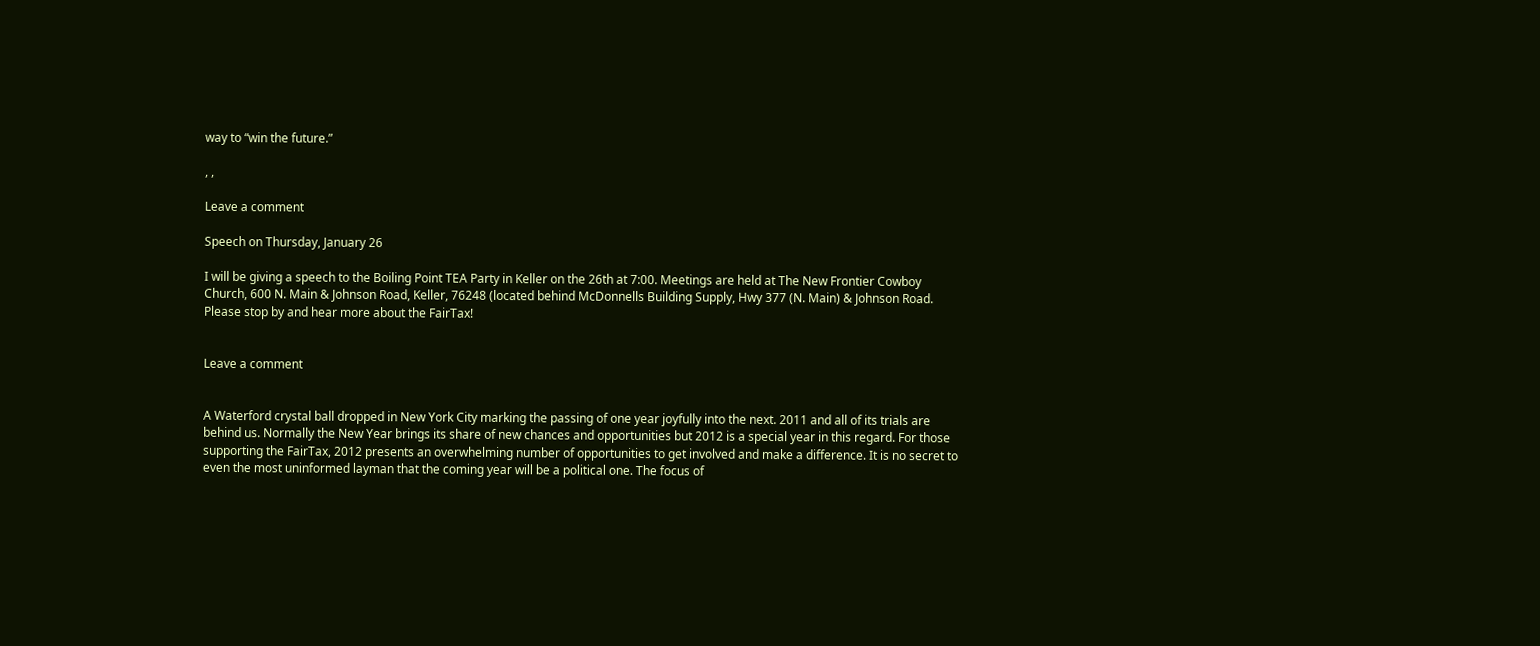way to “win the future.”

, ,

Leave a comment

Speech on Thursday, January 26

I will be giving a speech to the Boiling Point TEA Party in Keller on the 26th at 7:00. Meetings are held at The New Frontier Cowboy Church, 600 N. Main & Johnson Road, Keller, 76248 (located behind McDonnells Building Supply, Hwy 377 (N. Main) & Johnson Road. Please stop by and hear more about the FairTax!


Leave a comment


A Waterford crystal ball dropped in New York City marking the passing of one year joyfully into the next. 2011 and all of its trials are behind us. Normally the New Year brings its share of new chances and opportunities but 2012 is a special year in this regard. For those supporting the FairTax, 2012 presents an overwhelming number of opportunities to get involved and make a difference. It is no secret to even the most uninformed layman that the coming year will be a political one. The focus of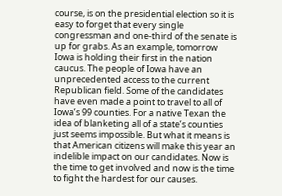course, is on the presidential election so it is easy to forget that every single congressman and one-third of the senate is up for grabs. As an example, tomorrow Iowa is holding their first in the nation caucus. The people of Iowa have an unprecedented access to the current Republican field. Some of the candidates have even made a point to travel to all of Iowa’s 99 counties. For a native Texan the idea of blanketing all of a state’s counties just seems impossible. But what it means is that American citizens will make this year an indelible impact on our candidates. Now is the time to get involved and now is the time to fight the hardest for our causes.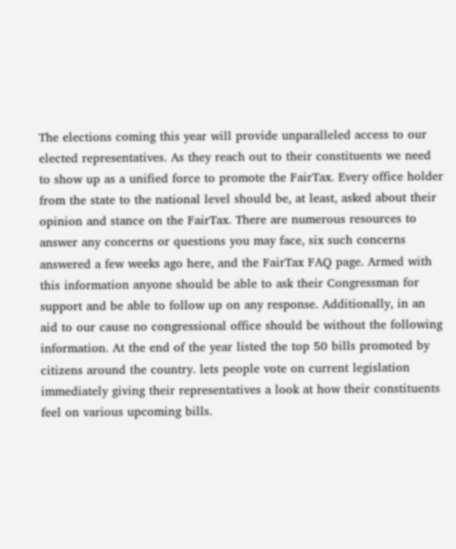The elections coming this year will provide unparalleled access to our elected representatives. As they reach out to their constituents we need to show up as a unified force to promote the FairTax. Every office holder from the state to the national level should be, at least, asked about their opinion and stance on the FairTax. There are numerous resources to answer any concerns or questions you may face, six such concerns answered a few weeks ago here, and the FairTax FAQ page. Armed with this information anyone should be able to ask their Congressman for support and be able to follow up on any response. Additionally, in an aid to our cause no congressional office should be without the following information. At the end of the year listed the top 50 bills promoted by citizens around the country. lets people vote on current legislation immediately giving their representatives a look at how their constituents feel on various upcoming bills.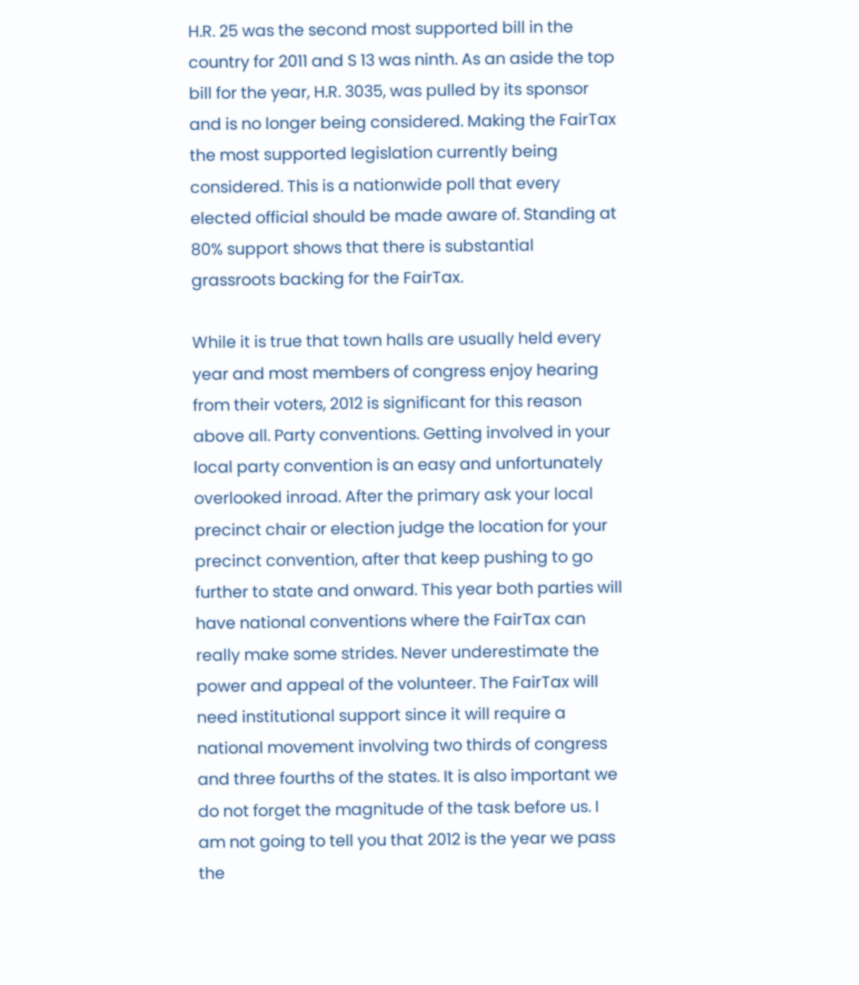H.R. 25 was the second most supported bill in the country for 2011 and S 13 was ninth. As an aside the top bill for the year, H.R. 3035, was pulled by its sponsor and is no longer being considered. Making the FairTax the most supported legislation currently being considered. This is a nationwide poll that every elected official should be made aware of. Standing at 80% support shows that there is substantial grassroots backing for the FairTax.

While it is true that town halls are usually held every year and most members of congress enjoy hearing from their voters, 2012 is significant for this reason above all. Party conventions. Getting involved in your local party convention is an easy and unfortunately overlooked inroad. After the primary ask your local precinct chair or election judge the location for your precinct convention, after that keep pushing to go further to state and onward. This year both parties will have national conventions where the FairTax can really make some strides. Never underestimate the power and appeal of the volunteer. The FairTax will need institutional support since it will require a national movement involving two thirds of congress and three fourths of the states. It is also important we do not forget the magnitude of the task before us. I am not going to tell you that 2012 is the year we pass the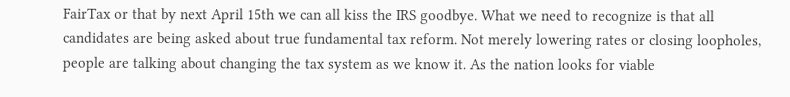FairTax or that by next April 15th we can all kiss the IRS goodbye. What we need to recognize is that all candidates are being asked about true fundamental tax reform. Not merely lowering rates or closing loopholes, people are talking about changing the tax system as we know it. As the nation looks for viable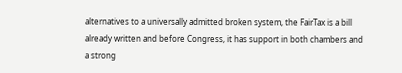alternatives to a universally admitted broken system, the FairTax is a bill already written and before Congress, it has support in both chambers and a strong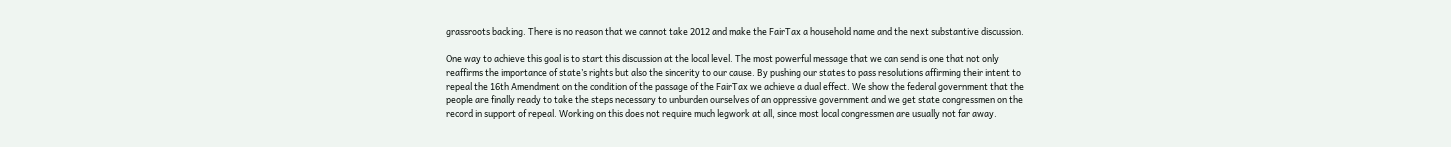grassroots backing. There is no reason that we cannot take 2012 and make the FairTax a household name and the next substantive discussion.

One way to achieve this goal is to start this discussion at the local level. The most powerful message that we can send is one that not only reaffirms the importance of state’s rights but also the sincerity to our cause. By pushing our states to pass resolutions affirming their intent to repeal the 16th Amendment on the condition of the passage of the FairTax we achieve a dual effect. We show the federal government that the people are finally ready to take the steps necessary to unburden ourselves of an oppressive government and we get state congressmen on the record in support of repeal. Working on this does not require much legwork at all, since most local congressmen are usually not far away.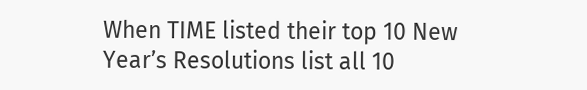When TIME listed their top 10 New Year’s Resolutions list all 10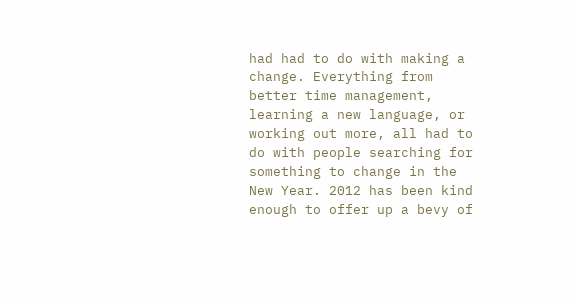had had to do with making a change. Everything from better time management, learning a new language, or working out more, all had to do with people searching for something to change in the New Year. 2012 has been kind enough to offer up a bevy of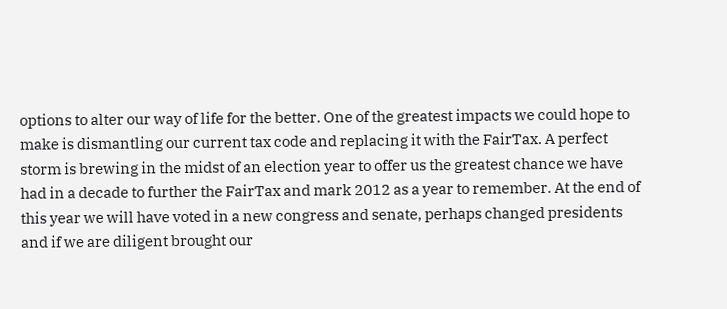options to alter our way of life for the better. One of the greatest impacts we could hope to make is dismantling our current tax code and replacing it with the FairTax. A perfect storm is brewing in the midst of an election year to offer us the greatest chance we have had in a decade to further the FairTax and mark 2012 as a year to remember. At the end of this year we will have voted in a new congress and senate, perhaps changed presidents and if we are diligent brought our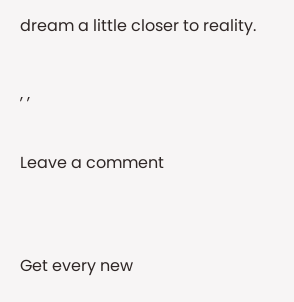dream a little closer to reality.

, ,

Leave a comment


Get every new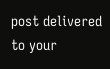post delivered to your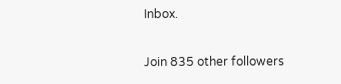Inbox.

Join 835 other followers